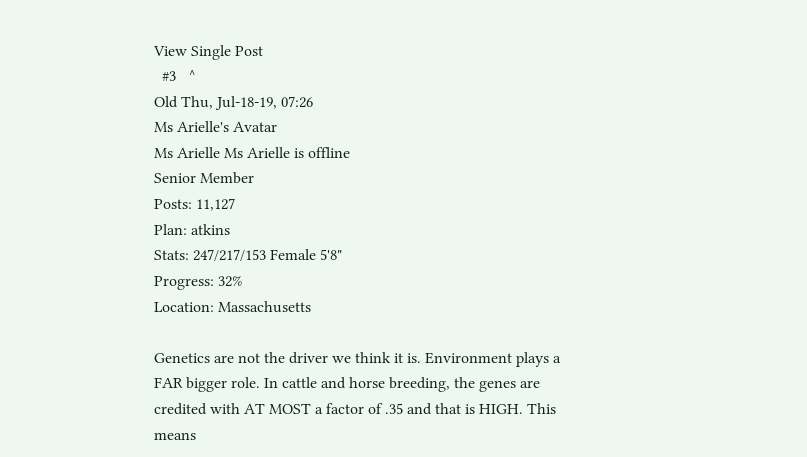View Single Post
  #3   ^
Old Thu, Jul-18-19, 07:26
Ms Arielle's Avatar
Ms Arielle Ms Arielle is offline
Senior Member
Posts: 11,127
Plan: atkins
Stats: 247/217/153 Female 5'8"
Progress: 32%
Location: Massachusetts

Genetics are not the driver we think it is. Environment plays a FAR bigger role. In cattle and horse breeding, the genes are credited with AT MOST a factor of .35 and that is HIGH. This means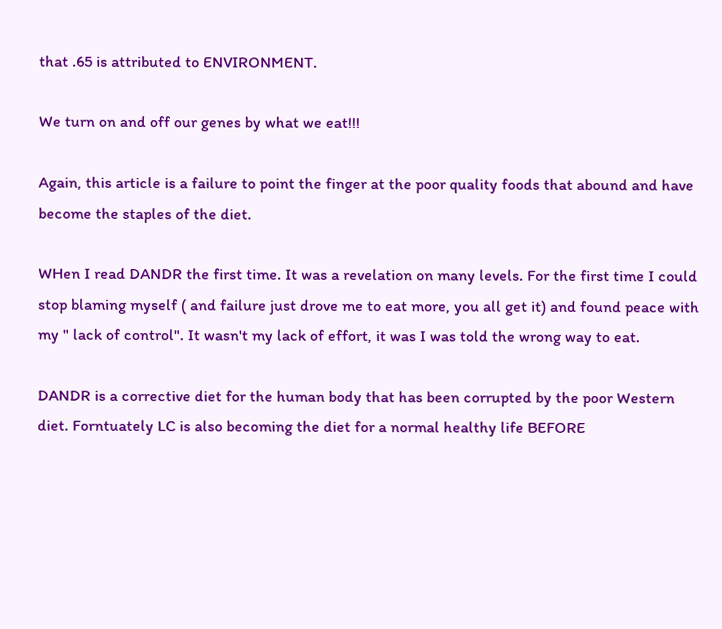that .65 is attributed to ENVIRONMENT.

We turn on and off our genes by what we eat!!!

Again, this article is a failure to point the finger at the poor quality foods that abound and have become the staples of the diet.

WHen I read DANDR the first time. It was a revelation on many levels. For the first time I could stop blaming myself ( and failure just drove me to eat more, you all get it) and found peace with my " lack of control". It wasn't my lack of effort, it was I was told the wrong way to eat.

DANDR is a corrective diet for the human body that has been corrupted by the poor Western diet. Forntuately LC is also becoming the diet for a normal healthy life BEFORE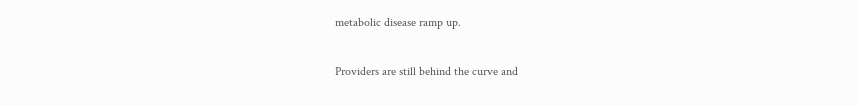metabolic disease ramp up.

Providers are still behind the curve and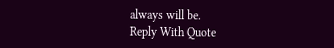always will be.
Reply With Quote